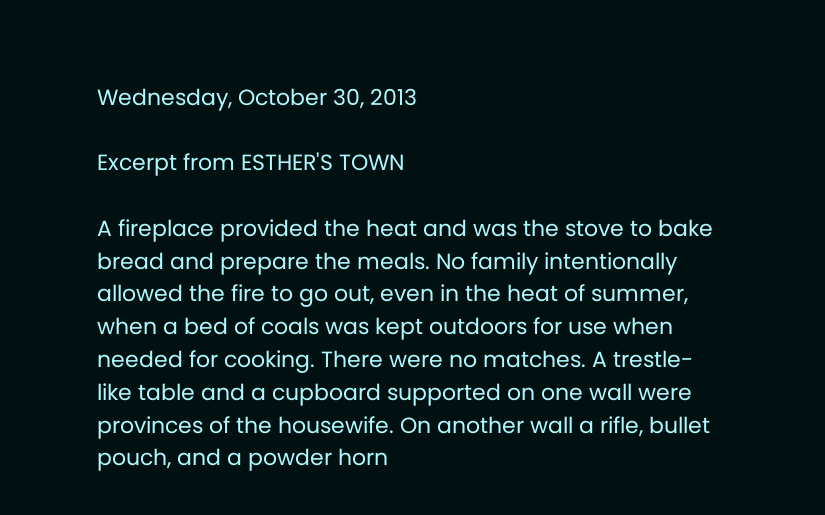Wednesday, October 30, 2013

Excerpt from ESTHER'S TOWN

A fireplace provided the heat and was the stove to bake bread and prepare the meals. No family intentionally allowed the fire to go out, even in the heat of summer, when a bed of coals was kept outdoors for use when needed for cooking. There were no matches. A trestle-like table and a cupboard supported on one wall were provinces of the housewife. On another wall a rifle, bullet pouch, and a powder horn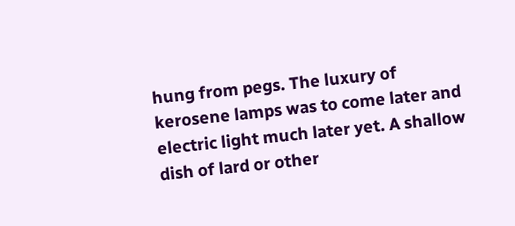hung from pegs. The luxury of kerosene lamps was to come later and electric light much later yet. A shallow dish of lard or other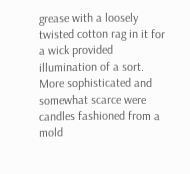grease with a loosely twisted cotton rag in it for a wick provided illumination of a sort. More sophisticated and somewhat scarce were candles fashioned from a mold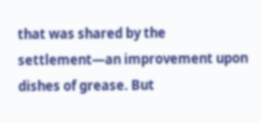that was shared by the settlement—an improvement upon dishes of grease. But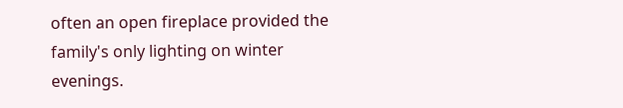often an open fireplace provided the family's only lighting on winter evenings.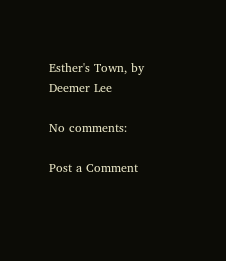Esther's Town, by Deemer Lee

No comments:

Post a Comment